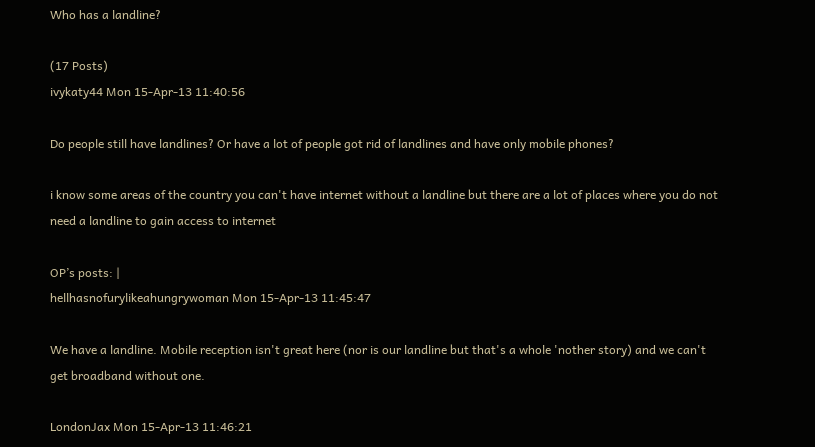Who has a landline?

(17 Posts)
ivykaty44 Mon 15-Apr-13 11:40:56

Do people still have landlines? Or have a lot of people got rid of landlines and have only mobile phones?

i know some areas of the country you can't have internet without a landline but there are a lot of places where you do not need a landline to gain access to internet

OP’s posts: |
hellhasnofurylikeahungrywoman Mon 15-Apr-13 11:45:47

We have a landline. Mobile reception isn't great here (nor is our landline but that's a whole 'nother story) and we can't get broadband without one.

LondonJax Mon 15-Apr-13 11:46:21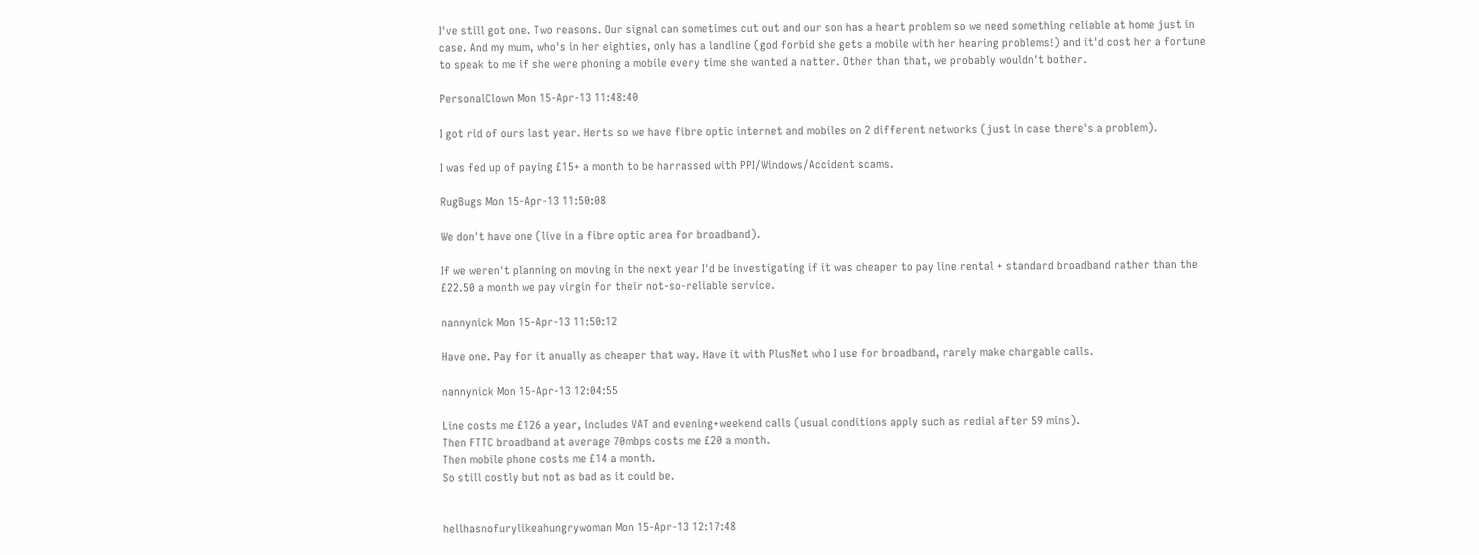I've still got one. Two reasons. Our signal can sometimes cut out and our son has a heart problem so we need something reliable at home just in case. And my mum, who's in her eighties, only has a landline (god forbid she gets a mobile with her hearing problems!) and it'd cost her a fortune to speak to me if she were phoning a mobile every time she wanted a natter. Other than that, we probably wouldn't bother.

PersonalClown Mon 15-Apr-13 11:48:40

I got rid of ours last year. Herts so we have fibre optic internet and mobiles on 2 different networks (just in case there's a problem).

I was fed up of paying £15+ a month to be harrassed with PPI/Windows/Accident scams.

RugBugs Mon 15-Apr-13 11:50:08

We don't have one (live in a fibre optic area for broadband).

If we weren't planning on moving in the next year I'd be investigating if it was cheaper to pay line rental + standard broadband rather than the £22.50 a month we pay virgin for their not-so-reliable service.

nannynick Mon 15-Apr-13 11:50:12

Have one. Pay for it anually as cheaper that way. Have it with PlusNet who I use for broadband, rarely make chargable calls.

nannynick Mon 15-Apr-13 12:04:55

Line costs me £126 a year, includes VAT and evening+weekend calls (usual conditions apply such as redial after 59 mins).
Then FTTC broadband at average 70mbps costs me £20 a month.
Then mobile phone costs me £14 a month.
So still costly but not as bad as it could be.


hellhasnofurylikeahungrywoman Mon 15-Apr-13 12:17:48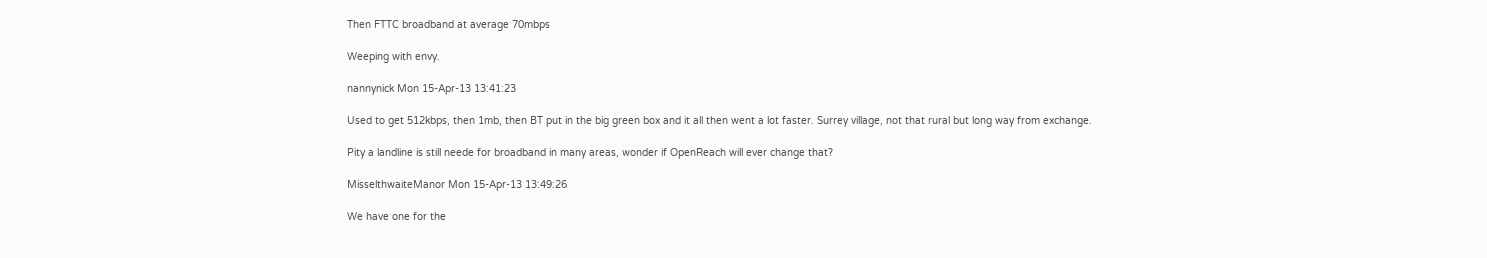Then FTTC broadband at average 70mbps

Weeping with envy.

nannynick Mon 15-Apr-13 13:41:23

Used to get 512kbps, then 1mb, then BT put in the big green box and it all then went a lot faster. Surrey village, not that rural but long way from exchange.

Pity a landline is still neede for broadband in many areas, wonder if OpenReach will ever change that?

MisselthwaiteManor Mon 15-Apr-13 13:49:26

We have one for the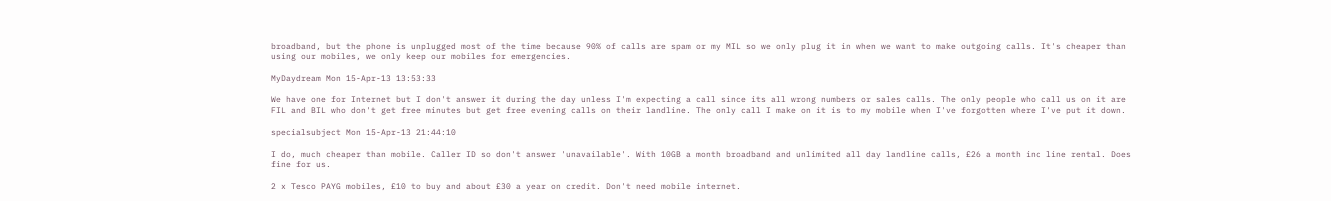broadband, but the phone is unplugged most of the time because 90% of calls are spam or my MIL so we only plug it in when we want to make outgoing calls. It's cheaper than using our mobiles, we only keep our mobiles for emergencies.

MyDaydream Mon 15-Apr-13 13:53:33

We have one for Internet but I don't answer it during the day unless I'm expecting a call since its all wrong numbers or sales calls. The only people who call us on it are FIL and BIL who don't get free minutes but get free evening calls on their landline. The only call I make on it is to my mobile when I've forgotten where I've put it down.

specialsubject Mon 15-Apr-13 21:44:10

I do, much cheaper than mobile. Caller ID so don't answer 'unavailable'. With 10GB a month broadband and unlimited all day landline calls, £26 a month inc line rental. Does fine for us.

2 x Tesco PAYG mobiles, £10 to buy and about £30 a year on credit. Don't need mobile internet.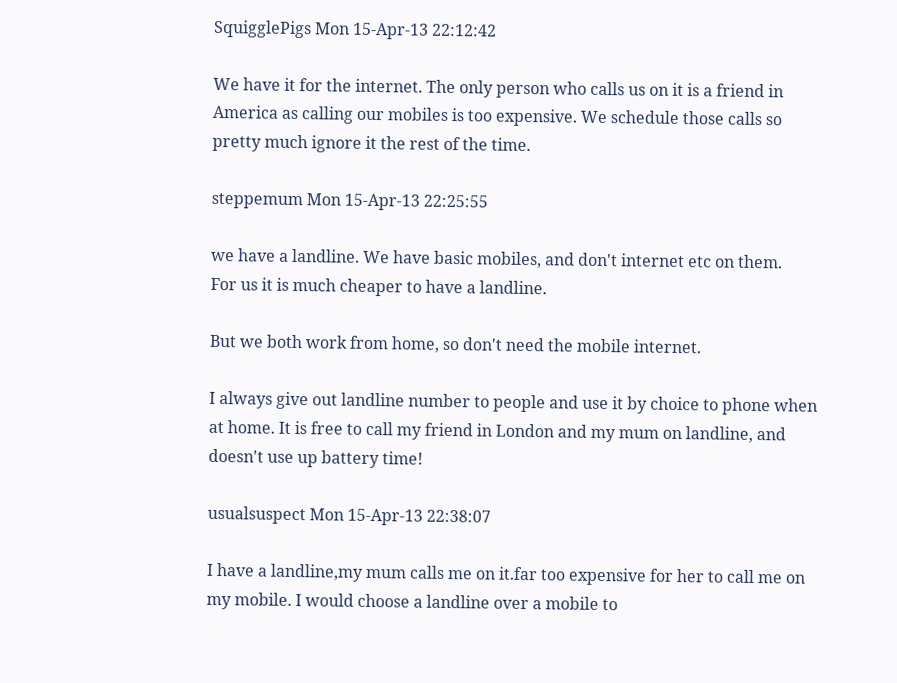SquigglePigs Mon 15-Apr-13 22:12:42

We have it for the internet. The only person who calls us on it is a friend in America as calling our mobiles is too expensive. We schedule those calls so pretty much ignore it the rest of the time.

steppemum Mon 15-Apr-13 22:25:55

we have a landline. We have basic mobiles, and don't internet etc on them.
For us it is much cheaper to have a landline.

But we both work from home, so don't need the mobile internet.

I always give out landline number to people and use it by choice to phone when at home. It is free to call my friend in London and my mum on landline, and doesn't use up battery time!

usualsuspect Mon 15-Apr-13 22:38:07

I have a landline,my mum calls me on it.far too expensive for her to call me on my mobile. I would choose a landline over a mobile to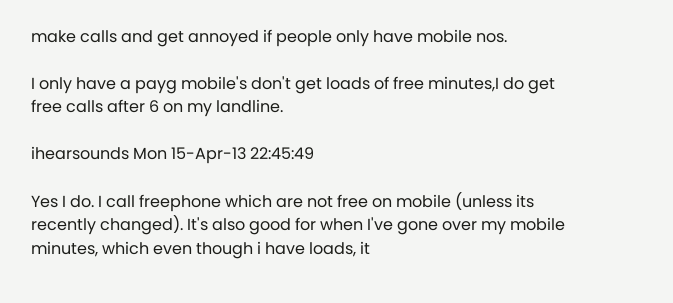make calls and get annoyed if people only have mobile nos.

I only have a payg mobile's don't get loads of free minutes,I do get free calls after 6 on my landline.

ihearsounds Mon 15-Apr-13 22:45:49

Yes I do. I call freephone which are not free on mobile (unless its recently changed). It's also good for when I've gone over my mobile minutes, which even though i have loads, it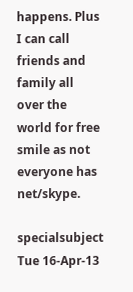happens. Plus I can call friends and family all over the world for free smile as not everyone has net/skype.

specialsubject Tue 16-Apr-13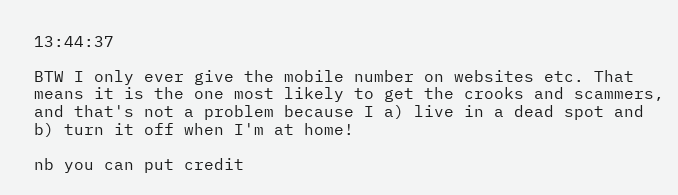13:44:37

BTW I only ever give the mobile number on websites etc. That means it is the one most likely to get the crooks and scammers, and that's not a problem because I a) live in a dead spot and b) turn it off when I'm at home!

nb you can put credit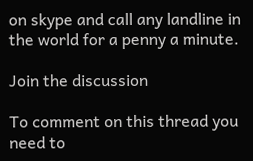on skype and call any landline in the world for a penny a minute.

Join the discussion

To comment on this thread you need to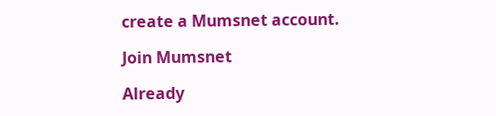create a Mumsnet account.

Join Mumsnet

Already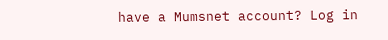have a Mumsnet account? Log in